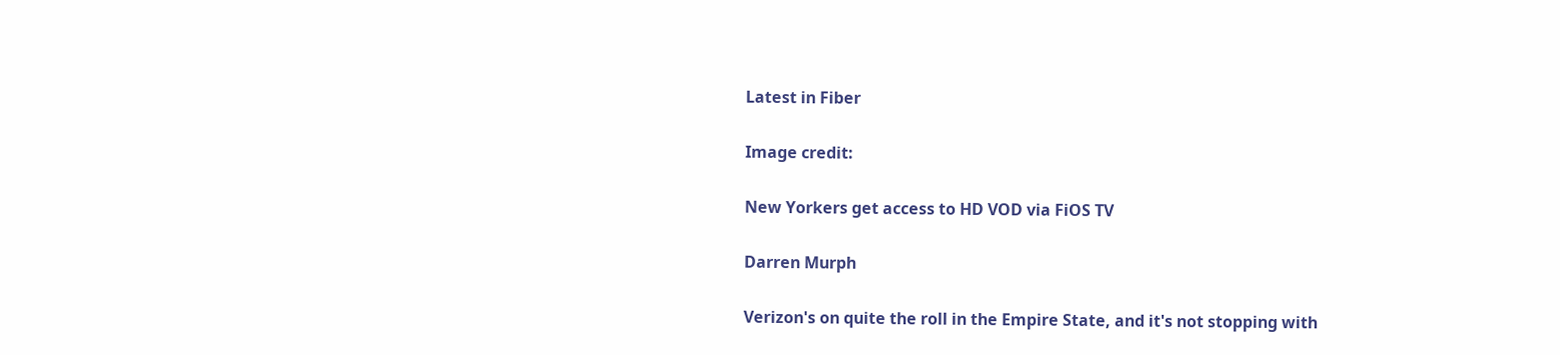Latest in Fiber

Image credit:

New Yorkers get access to HD VOD via FiOS TV

Darren Murph

Verizon's on quite the roll in the Empire State, and it's not stopping with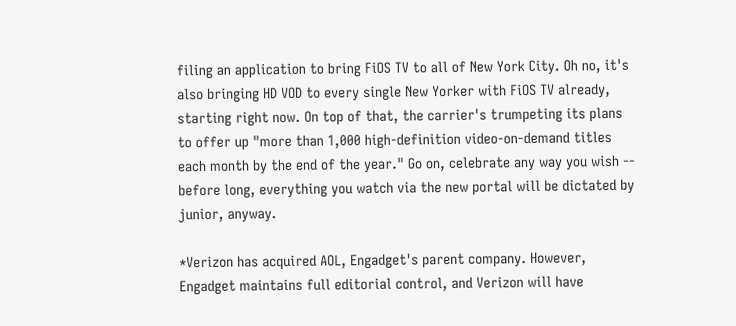filing an application to bring FiOS TV to all of New York City. Oh no, it's also bringing HD VOD to every single New Yorker with FiOS TV already, starting right now. On top of that, the carrier's trumpeting its plans to offer up "more than 1,000 high-definition video-on-demand titles each month by the end of the year." Go on, celebrate any way you wish -- before long, everything you watch via the new portal will be dictated by junior, anyway.

*Verizon has acquired AOL, Engadget's parent company. However, Engadget maintains full editorial control, and Verizon will have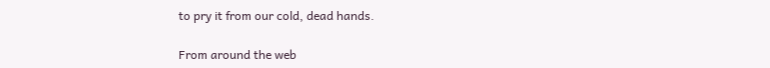to pry it from our cold, dead hands.

From around the web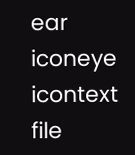ear iconeye icontext file